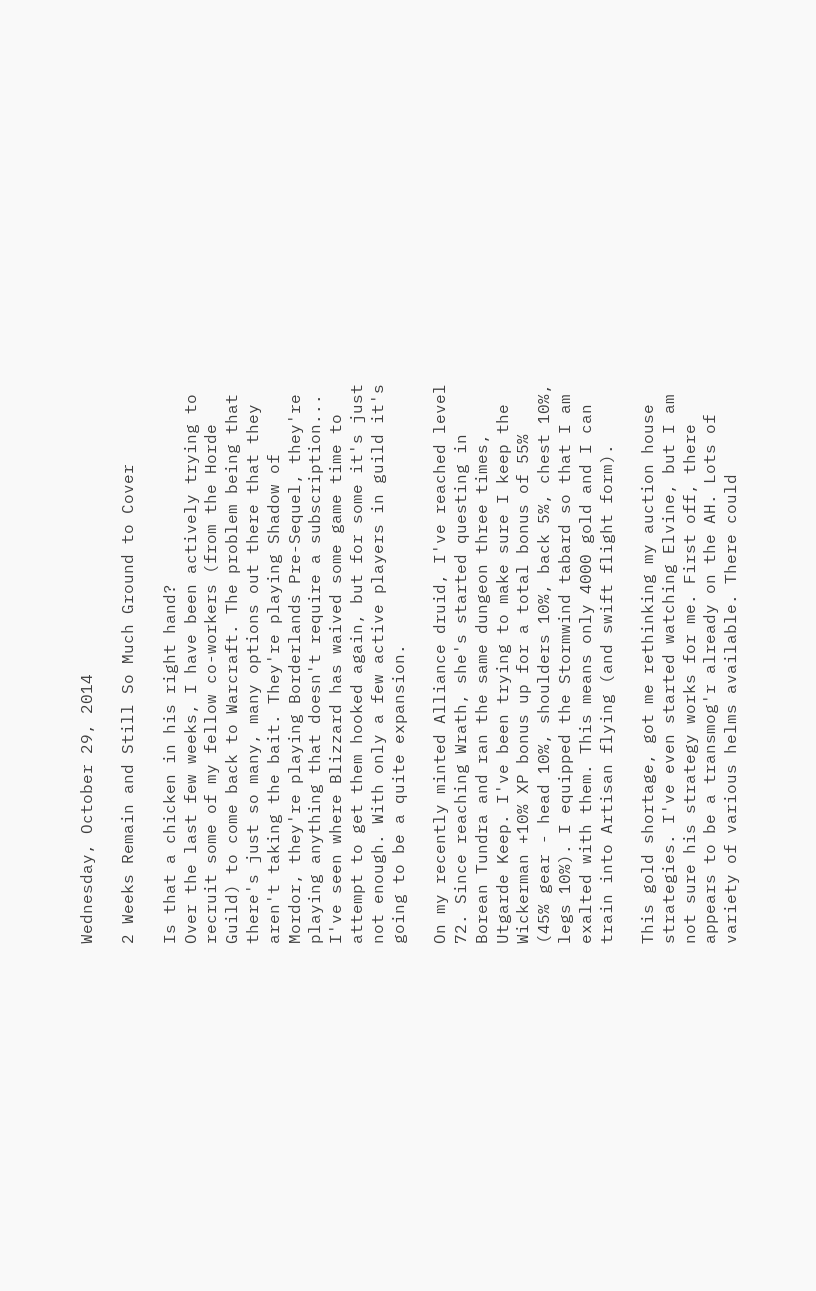Wednesday, October 29, 2014

2 Weeks Remain and Still So Much Ground to Cover

Is that a chicken in his right hand?
Over the last few weeks, I have been actively trying to recruit some of my fellow co-workers (from the Horde Guild) to come back to Warcraft. The problem being that there's just so many, many options out there that they aren't taking the bait. They're playing Shadow of Mordor, they're playing Borderlands Pre-Sequel, they're playing anything that doesn't require a subscription... I've seen where Blizzard has waived some game time to attempt to get them hooked again, but for some it's just not enough. With only a few active players in guild it's going to be a quite expansion.

On my recently minted Alliance druid, I've reached level 72. Since reaching Wrath, she's started questing in Borean Tundra and ran the same dungeon three times, Utgarde Keep. I've been trying to make sure I keep the Wickerman +10% XP bonus up for a total bonus of 55%  (45% gear - head 10%, shoulders 10%, back 5%, chest 10%, legs 10%). I equipped the Stormwind tabard so that I am exalted with them. This means only 4000 gold and I can train into Artisan flying (and swift flight form).

This gold shortage, got me rethinking my auction house strategies. I've even started watching Elvine, but I am not sure his strategy works for me. First off, there appears to be a transmog'r already on the AH. Lots of variety of various helms available. There could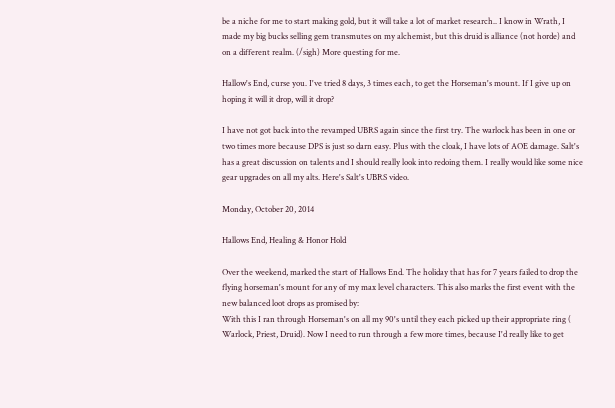be a niche for me to start making gold, but it will take a lot of market research.. I know in Wrath, I made my big bucks selling gem transmutes on my alchemist, but this druid is alliance (not horde) and on a different realm. (/sigh) More questing for me.

Hallow's End, curse you. I've tried 8 days, 3 times each, to get the Horseman's mount. If I give up on hoping it will it drop, will it drop?

I have not got back into the revamped UBRS again since the first try. The warlock has been in one or two times more because DPS is just so darn easy. Plus with the cloak, I have lots of AOE damage. Salt's has a great discussion on talents and I should really look into redoing them. I really would like some nice gear upgrades on all my alts. Here's Salt's UBRS video.

Monday, October 20, 2014

Hallows End, Healing & Honor Hold

Over the weekend, marked the start of Hallows End. The holiday that has for 7 years failed to drop the flying horseman's mount for any of my max level characters. This also marks the first event with the new balanced loot drops as promised by:
With this I ran through Horseman's on all my 90's until they each picked up their appropriate ring ( Warlock, Priest, Druid). Now I need to run through a few more times, because I'd really like to get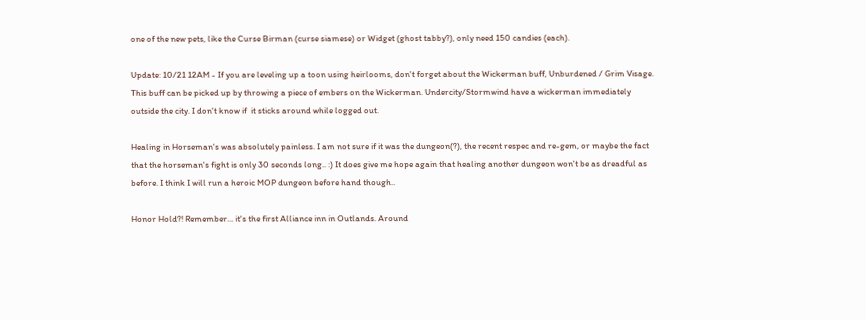one of the new pets, like the Curse Birman (curse siamese) or Widget (ghost tabby?), only need 150 candies (each).

Update: 10/21 12AM - If you are leveling up a toon using heirlooms, don't forget about the Wickerman buff, Unburdened / Grim Visage. This buff can be picked up by throwing a piece of embers on the Wickerman. Undercity/Stormwind have a wickerman immediately outside the city. I don't know if  it sticks around while logged out.

Healing in Horseman's was absolutely painless. I am not sure if it was the dungeon(?), the recent respec and re-gem, or maybe the fact that the horseman's fight is only 30 seconds long.. :) It does give me hope again that healing another dungeon won't be as dreadful as before. I think I will run a heroic MOP dungeon before hand though..

Honor Hold?! Remember... it's the first Alliance inn in Outlands. Around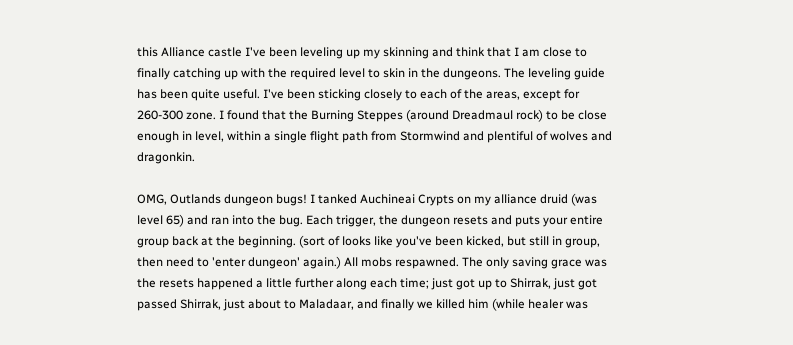this Alliance castle I've been leveling up my skinning and think that I am close to finally catching up with the required level to skin in the dungeons. The leveling guide has been quite useful. I've been sticking closely to each of the areas, except for 260-300 zone. I found that the Burning Steppes (around Dreadmaul rock) to be close enough in level, within a single flight path from Stormwind and plentiful of wolves and dragonkin.

OMG, Outlands dungeon bugs! I tanked Auchineai Crypts on my alliance druid (was level 65) and ran into the bug. Each trigger, the dungeon resets and puts your entire group back at the beginning. (sort of looks like you've been kicked, but still in group, then need to 'enter dungeon' again.) All mobs respawned. The only saving grace was the resets happened a little further along each time; just got up to Shirrak, just got passed Shirrak, just about to Maladaar, and finally we killed him (while healer was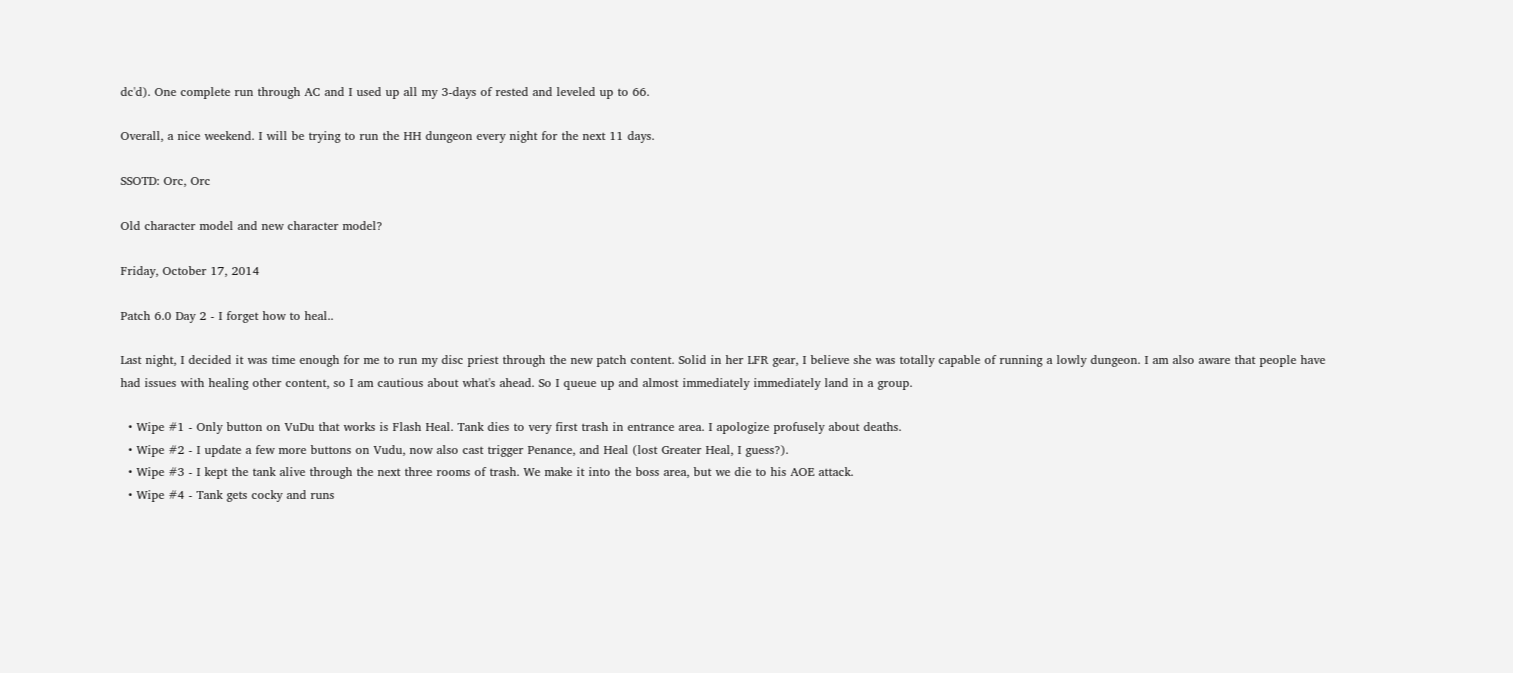dc'd). One complete run through AC and I used up all my 3-days of rested and leveled up to 66.

Overall, a nice weekend. I will be trying to run the HH dungeon every night for the next 11 days.

SSOTD: Orc, Orc

Old character model and new character model?

Friday, October 17, 2014

Patch 6.0 Day 2 - I forget how to heal..

Last night, I decided it was time enough for me to run my disc priest through the new patch content. Solid in her LFR gear, I believe she was totally capable of running a lowly dungeon. I am also aware that people have had issues with healing other content, so I am cautious about what's ahead. So I queue up and almost immediately immediately land in a group.

  • Wipe #1 - Only button on VuDu that works is Flash Heal. Tank dies to very first trash in entrance area. I apologize profusely about deaths.
  • Wipe #2 - I update a few more buttons on Vudu, now also cast trigger Penance, and Heal (lost Greater Heal, I guess?).
  • Wipe #3 - I kept the tank alive through the next three rooms of trash. We make it into the boss area, but we die to his AOE attack.
  • Wipe #4 - Tank gets cocky and runs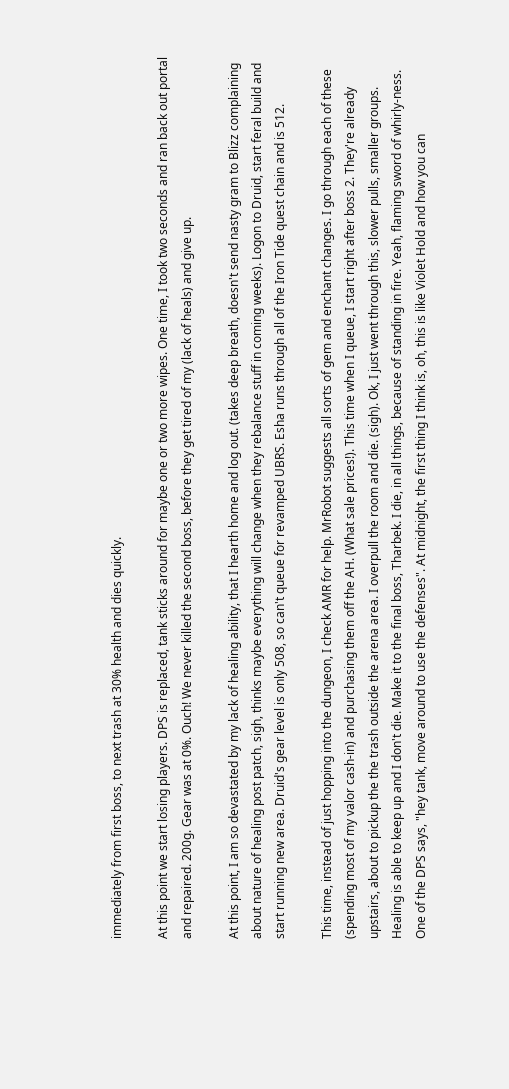immediately from first boss, to next trash at 30% health and dies quickly.

At this point we start losing players. DPS is replaced, tank sticks around for maybe one or two more wipes. One time, I took two seconds and ran back out portal and repaired. 200g. Gear was at 0%. Ouch! We never killed the second boss, before they get tired of my (lack of heals) and give up.

At this point, I am so devastated by my lack of healing ability, that I hearth home and log out. (takes deep breath, doesn't send nasty gram to Blizz complaining about nature of healing post patch, sigh, thinks maybe everything will change when they rebalance stuff in coming weeks). Logon to Druid, start feral build and start running new area. Druid's gear level is only 508, so can't queue for revamped UBRS. Esha runs through all of the Iron Tide quest chain and is 512.

This time, instead of just hopping into the dungeon, I check AMR for help. MrRobot suggests all sorts of gem and enchant changes. I go through each of these (spending most of my valor cash-in) and purchasing them off the AH. (What sale prices!). This time when I queue, I start right after boss 2. They're already upstairs, about to pickup the the trash outside the arena area. I overpull the room and die. (sigh). Ok, I just went through this, slower pulls, smaller groups. Healing is able to keep up and I don't die. Make it to the final boss, Tharbek. I die, in all things, because of standing in fire. Yeah, flaming sword of whirly-ness. One of the DPS says, "hey tank, move around to use the defenses". At midnight, the first thing I think is, oh, this is like Violet Hold and how you can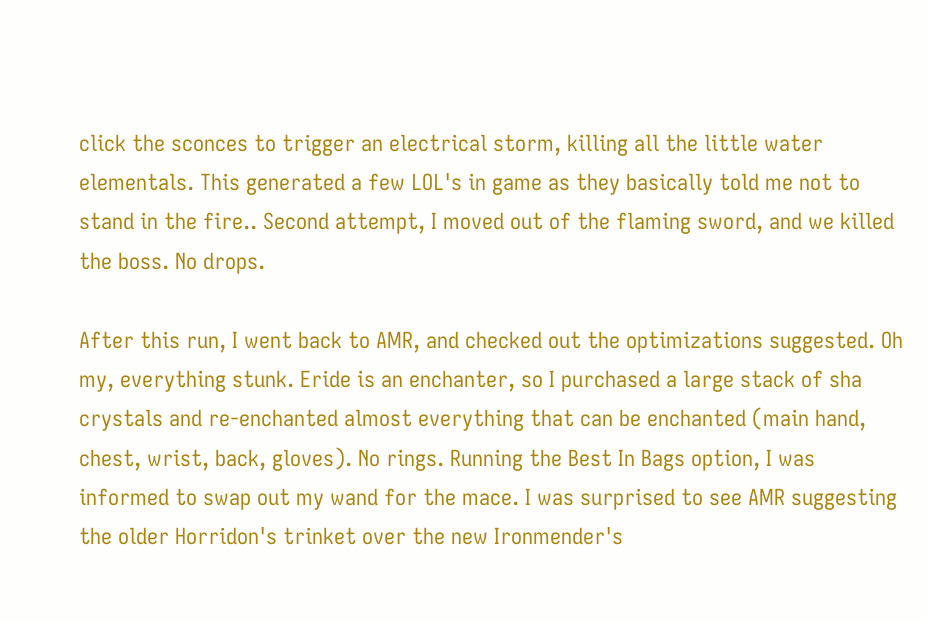click the sconces to trigger an electrical storm, killing all the little water elementals. This generated a few LOL's in game as they basically told me not to stand in the fire.. Second attempt, I moved out of the flaming sword, and we killed the boss. No drops.

After this run, I went back to AMR, and checked out the optimizations suggested. Oh my, everything stunk. Eride is an enchanter, so I purchased a large stack of sha crystals and re-enchanted almost everything that can be enchanted (main hand, chest, wrist, back, gloves). No rings. Running the Best In Bags option, I was informed to swap out my wand for the mace. I was surprised to see AMR suggesting the older Horridon's trinket over the new Ironmender's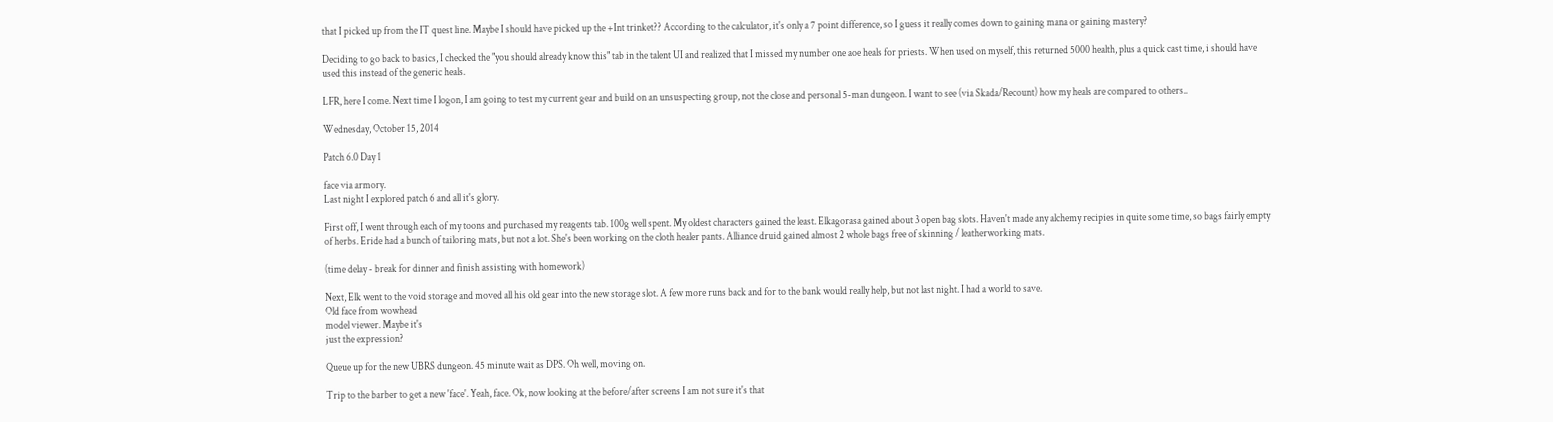that I picked up from the IT quest line. Maybe I should have picked up the +Int trinket?? According to the calculator, it's only a 7 point difference, so I guess it really comes down to gaining mana or gaining mastery?

Deciding to go back to basics, I checked the "you should already know this" tab in the talent UI and realized that I missed my number one aoe heals for priests. When used on myself, this returned 5000 health, plus a quick cast time, i should have used this instead of the generic heals.

LFR, here I come. Next time I logon, I am going to test my current gear and build on an unsuspecting group, not the close and personal 5-man dungeon. I want to see (via Skada/Recount) how my heals are compared to others..

Wednesday, October 15, 2014

Patch 6.0 Day 1

face via armory.
Last night I explored patch 6 and all it's glory.

First off, I went through each of my toons and purchased my reagents tab. 100g well spent. My oldest characters gained the least. Elkagorasa gained about 3 open bag slots. Haven't made any alchemy recipies in quite some time, so bags fairly empty of herbs. Eride had a bunch of tailoring mats, but not a lot. She's been working on the cloth healer pants. Alliance druid gained almost 2 whole bags free of skinning / leatherworking mats.

(time delay - break for dinner and finish assisting with homework)

Next, Elk went to the void storage and moved all his old gear into the new storage slot. A few more runs back and for to the bank would really help, but not last night. I had a world to save.
Old face from wowhead
model viewer. Maybe it's
just the expression?

Queue up for the new UBRS dungeon. 45 minute wait as DPS. Oh well, moving on.

Trip to the barber to get a new 'face'. Yeah, face. Ok, now looking at the before/after screens I am not sure it's that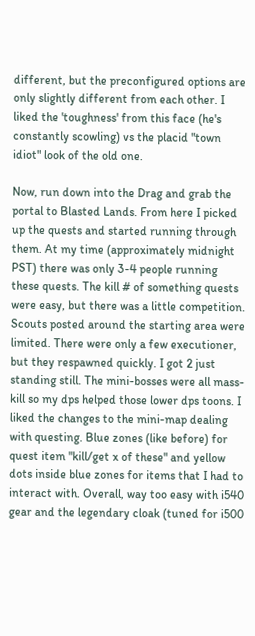different, but the preconfigured options are only slightly different from each other. I liked the 'toughness' from this face (he's constantly scowling) vs the placid "town idiot" look of the old one.

Now, run down into the Drag and grab the portal to Blasted Lands. From here I picked up the quests and started running through them. At my time (approximately midnight PST) there was only 3-4 people running these quests. The kill # of something quests were easy, but there was a little competition. Scouts posted around the starting area were limited. There were only a few executioner, but they respawned quickly. I got 2 just standing still. The mini-bosses were all mass-kill so my dps helped those lower dps toons. I liked the changes to the mini-map dealing with questing. Blue zones (like before) for quest item "kill/get x of these" and yellow dots inside blue zones for items that I had to interact with. Overall, way too easy with i540 gear and the legendary cloak (tuned for i500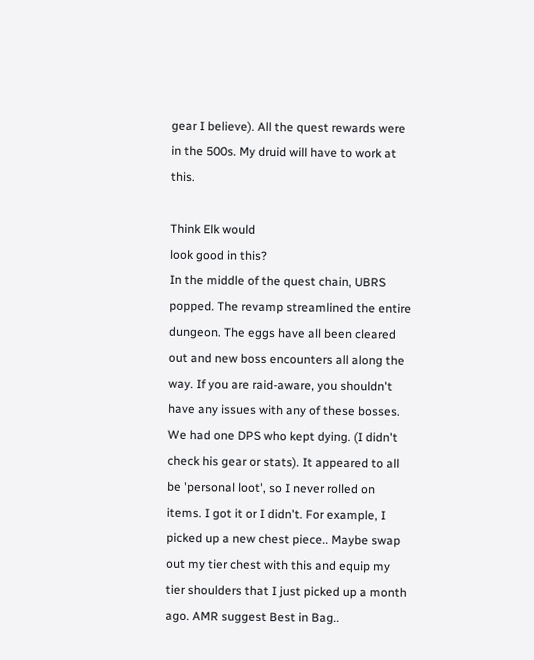gear I believe). All the quest rewards were in the 500s. My druid will have to work at this.

Think Elk would
look good in this?
In the middle of the quest chain, UBRS popped. The revamp streamlined the entire dungeon. The eggs have all been cleared out and new boss encounters all along the way. If you are raid-aware, you shouldn't have any issues with any of these bosses. We had one DPS who kept dying. (I didn't check his gear or stats). It appeared to all be 'personal loot', so I never rolled on items. I got it or I didn't. For example, I picked up a new chest piece.. Maybe swap out my tier chest with this and equip my tier shoulders that I just picked up a month ago. AMR suggest Best in Bag..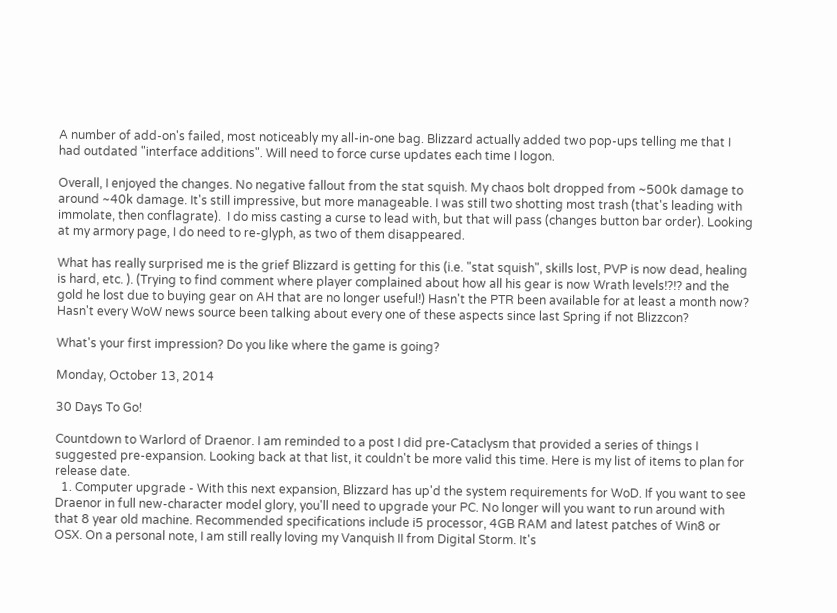A number of add-on's failed, most noticeably my all-in-one bag. Blizzard actually added two pop-ups telling me that I had outdated "interface additions". Will need to force curse updates each time I logon.

Overall, I enjoyed the changes. No negative fallout from the stat squish. My chaos bolt dropped from ~500k damage to around ~40k damage. It's still impressive, but more manageable. I was still two shotting most trash (that's leading with immolate, then conflagrate).  I do miss casting a curse to lead with, but that will pass (changes button bar order). Looking at my armory page, I do need to re-glyph, as two of them disappeared.

What has really surprised me is the grief Blizzard is getting for this (i.e. "stat squish", skills lost, PVP is now dead, healing is hard, etc. ). (Trying to find comment where player complained about how all his gear is now Wrath levels!?!? and the gold he lost due to buying gear on AH that are no longer useful!) Hasn't the PTR been available for at least a month now? Hasn't every WoW news source been talking about every one of these aspects since last Spring if not Blizzcon?

What's your first impression? Do you like where the game is going?

Monday, October 13, 2014

30 Days To Go!

Countdown to Warlord of Draenor. I am reminded to a post I did pre-Cataclysm that provided a series of things I suggested pre-expansion. Looking back at that list, it couldn't be more valid this time. Here is my list of items to plan for release date.
  1. Computer upgrade - With this next expansion, Blizzard has up'd the system requirements for WoD. If you want to see Draenor in full new-character model glory, you'll need to upgrade your PC. No longer will you want to run around with that 8 year old machine. Recommended specifications include i5 processor, 4GB RAM and latest patches of Win8 or OSX. On a personal note, I am still really loving my Vanquish II from Digital Storm. It's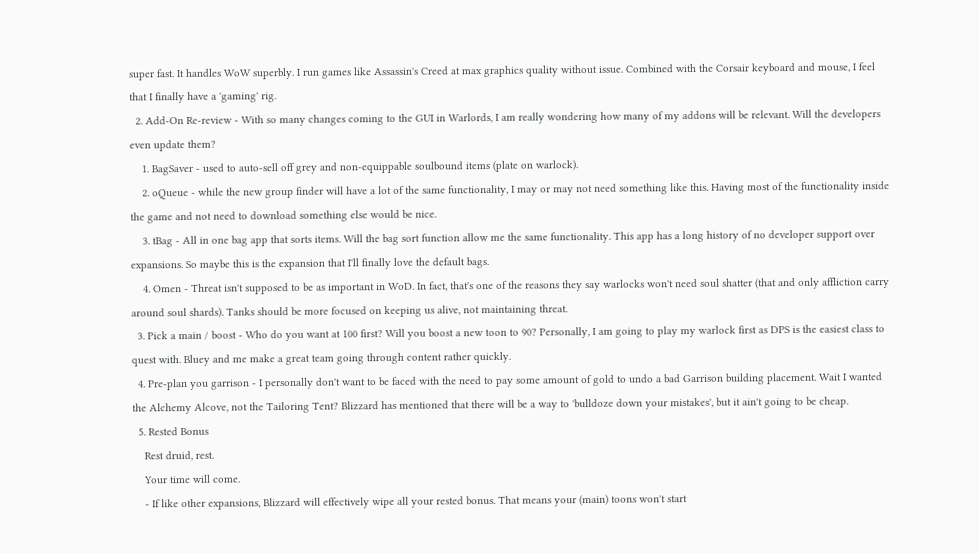super fast. It handles WoW superbly. I run games like Assassin's Creed at max graphics quality without issue. Combined with the Corsair keyboard and mouse, I feel that I finally have a 'gaming' rig.
  2. Add-On Re-review - With so many changes coming to the GUI in Warlords, I am really wondering how many of my addons will be relevant. Will the developers even update them?
    1. BagSaver - used to auto-sell off grey and non-equippable soulbound items (plate on warlock).
    2. oQueue - while the new group finder will have a lot of the same functionality, I may or may not need something like this. Having most of the functionality inside the game and not need to download something else would be nice.
    3. tBag - All in one bag app that sorts items. Will the bag sort function allow me the same functionality. This app has a long history of no developer support over expansions. So maybe this is the expansion that I'll finally love the default bags.
    4. Omen - Threat isn't supposed to be as important in WoD. In fact, that's one of the reasons they say warlocks won't need soul shatter (that and only affliction carry around soul shards). Tanks should be more focused on keeping us alive, not maintaining threat.
  3. Pick a main / boost - Who do you want at 100 first? Will you boost a new toon to 90? Personally, I am going to play my warlock first as DPS is the easiest class to quest with. Bluey and me make a great team going through content rather quickly.
  4. Pre-plan you garrison - I personally don't want to be faced with the need to pay some amount of gold to undo a bad Garrison building placement. Wait I wanted the Alchemy Alcove, not the Tailoring Tent? Blizzard has mentioned that there will be a way to 'bulldoze down your mistakes', but it ain't going to be cheap.
  5. Rested Bonus
    Rest druid, rest.
    Your time will come.
    - If like other expansions, Blizzard will effectively wipe all your rested bonus. That means your (main) toons won't start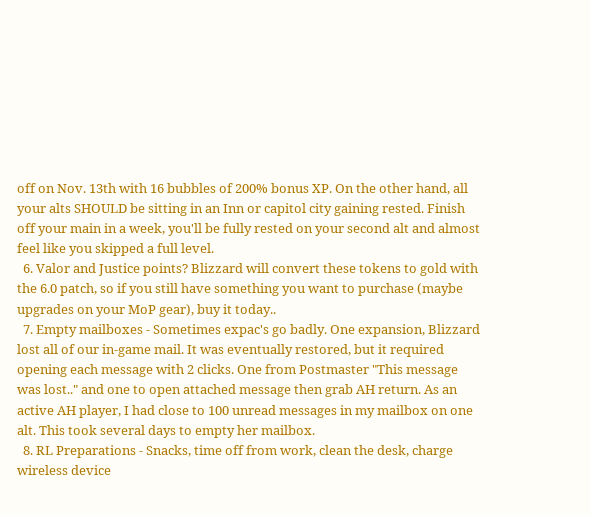off on Nov. 13th with 16 bubbles of 200% bonus XP. On the other hand, all your alts SHOULD be sitting in an Inn or capitol city gaining rested. Finish off your main in a week, you'll be fully rested on your second alt and almost feel like you skipped a full level.
  6. Valor and Justice points? Blizzard will convert these tokens to gold with the 6.0 patch, so if you still have something you want to purchase (maybe upgrades on your MoP gear), buy it today..
  7. Empty mailboxes - Sometimes expac's go badly. One expansion, Blizzard lost all of our in-game mail. It was eventually restored, but it required opening each message with 2 clicks. One from Postmaster "This message was lost.." and one to open attached message then grab AH return. As an active AH player, I had close to 100 unread messages in my mailbox on one alt. This took several days to empty her mailbox.
  8. RL Preparations - Snacks, time off from work, clean the desk, charge wireless device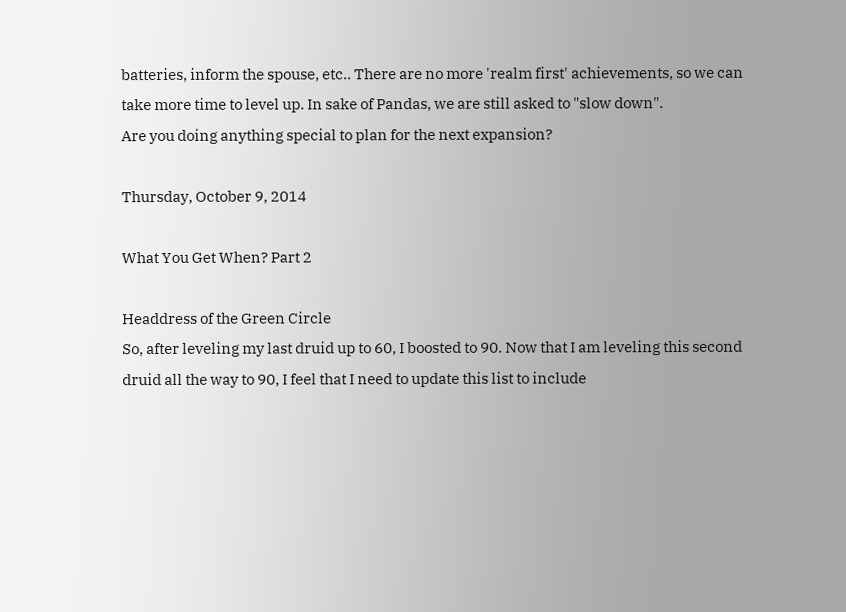batteries, inform the spouse, etc.. There are no more 'realm first' achievements, so we can take more time to level up. In sake of Pandas, we are still asked to "slow down".
Are you doing anything special to plan for the next expansion?

Thursday, October 9, 2014

What You Get When? Part 2

Headdress of the Green Circle
So, after leveling my last druid up to 60, I boosted to 90. Now that I am leveling this second druid all the way to 90, I feel that I need to update this list to include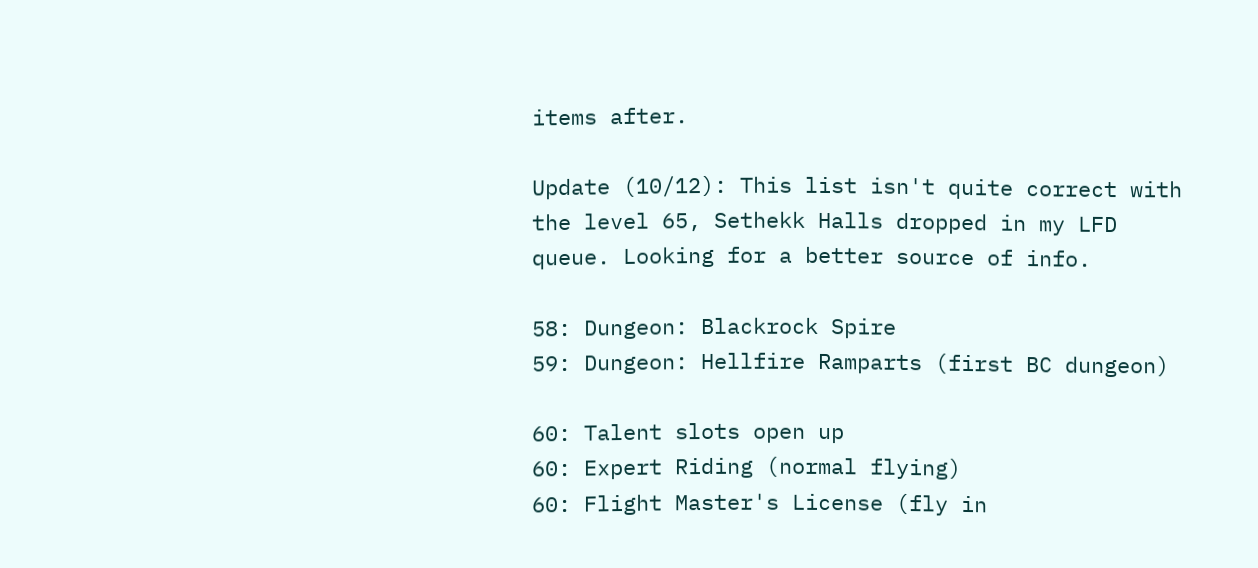items after.

Update (10/12): This list isn't quite correct with the level 65, Sethekk Halls dropped in my LFD queue. Looking for a better source of info.

58: Dungeon: Blackrock Spire
59: Dungeon: Hellfire Ramparts (first BC dungeon)

60: Talent slots open up
60: Expert Riding (normal flying)
60: Flight Master's License (fly in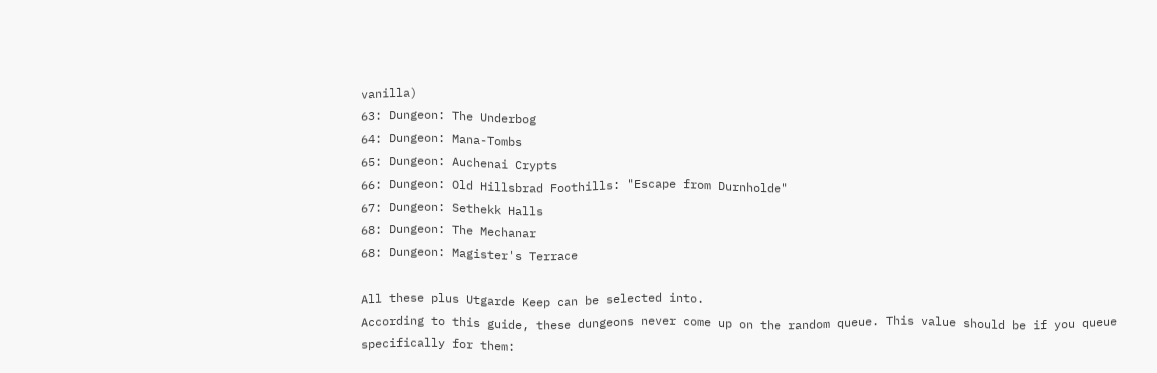vanilla)
63: Dungeon: The Underbog
64: Dungeon: Mana-Tombs
65: Dungeon: Auchenai Crypts
66: Dungeon: Old Hillsbrad Foothills: "Escape from Durnholde"
67: Dungeon: Sethekk Halls
68: Dungeon: The Mechanar
68: Dungeon: Magister's Terrace

All these plus Utgarde Keep can be selected into.
According to this guide, these dungeons never come up on the random queue. This value should be if you queue specifically for them: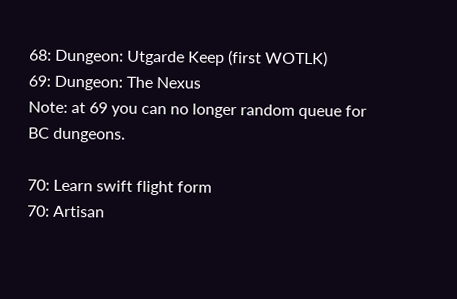68: Dungeon: Utgarde Keep (first WOTLK)
69: Dungeon: The Nexus
Note: at 69 you can no longer random queue for BC dungeons.

70: Learn swift flight form
70: Artisan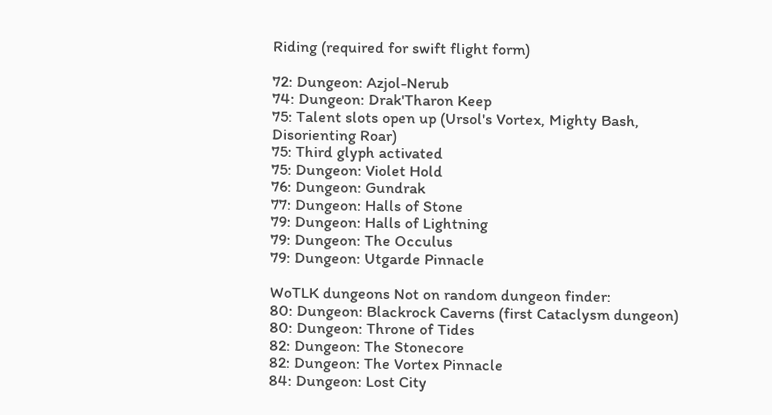Riding (required for swift flight form)

72: Dungeon: Azjol-Nerub
74: Dungeon: Drak'Tharon Keep
75: Talent slots open up (Ursol's Vortex, Mighty Bash, Disorienting Roar)
75: Third glyph activated
75: Dungeon: Violet Hold
76: Dungeon: Gundrak
77: Dungeon: Halls of Stone
79: Dungeon: Halls of Lightning
79: Dungeon: The Occulus
79: Dungeon: Utgarde Pinnacle

WoTLK dungeons Not on random dungeon finder:
80: Dungeon: Blackrock Caverns (first Cataclysm dungeon)
80: Dungeon: Throne of Tides
82: Dungeon: The Stonecore
82: Dungeon: The Vortex Pinnacle
84: Dungeon: Lost City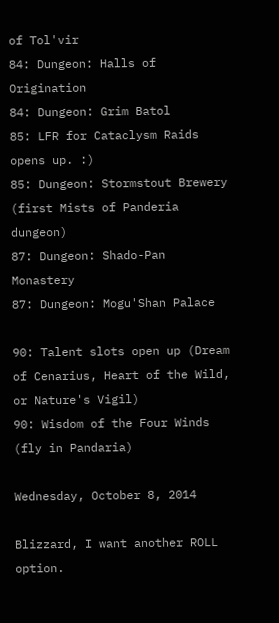of Tol'vir
84: Dungeon: Halls of Origination
84: Dungeon: Grim Batol
85: LFR for Cataclysm Raids opens up. :)
85: Dungeon: Stormstout Brewery (first Mists of Panderia dungeon)
87: Dungeon: Shado-Pan Monastery
87: Dungeon: Mogu'Shan Palace

90: Talent slots open up (Dream of Cenarius, Heart of the Wild, or Nature's Vigil)
90: Wisdom of the Four Winds (fly in Pandaria)

Wednesday, October 8, 2014

Blizzard, I want another ROLL option.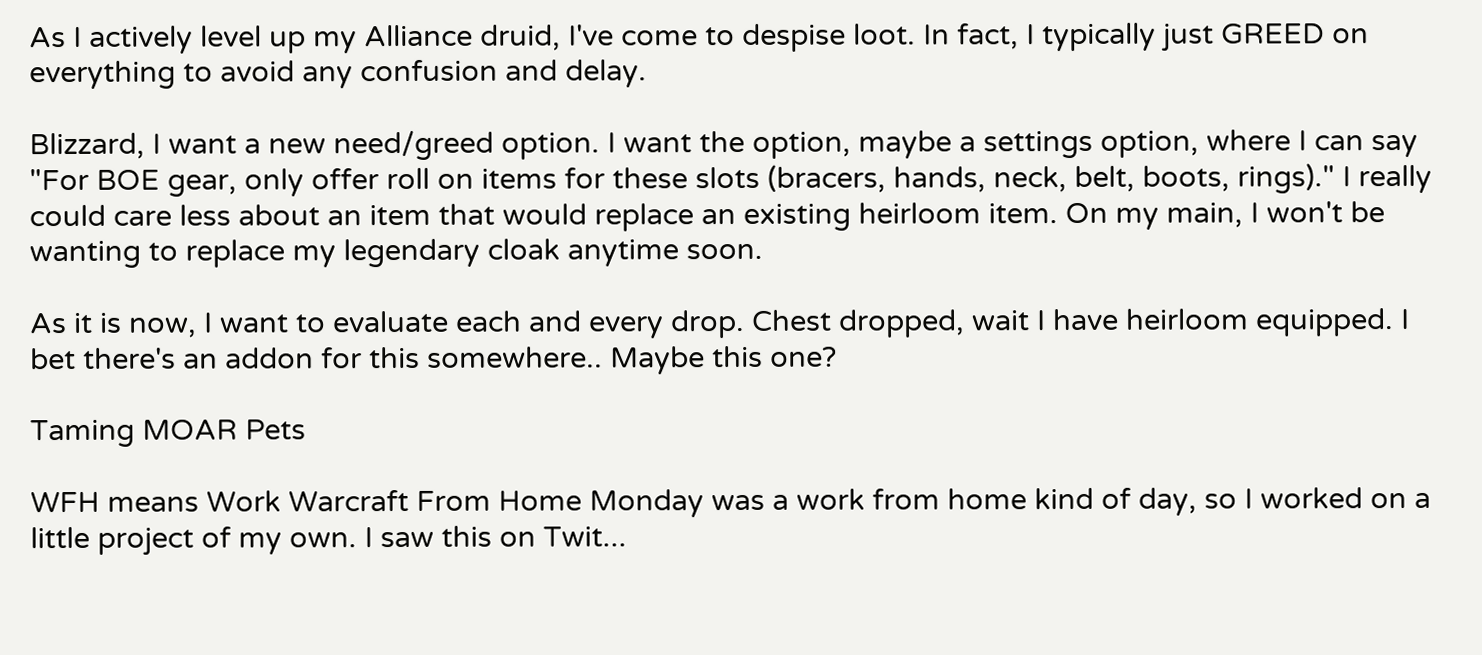As I actively level up my Alliance druid, I've come to despise loot. In fact, I typically just GREED on everything to avoid any confusion and delay.

Blizzard, I want a new need/greed option. I want the option, maybe a settings option, where I can say "For BOE gear, only offer roll on items for these slots (bracers, hands, neck, belt, boots, rings)." I really could care less about an item that would replace an existing heirloom item. On my main, I won't be wanting to replace my legendary cloak anytime soon.

As it is now, I want to evaluate each and every drop. Chest dropped, wait I have heirloom equipped. I bet there's an addon for this somewhere.. Maybe this one?

Taming MOAR Pets

WFH means Work Warcraft From Home Monday was a work from home kind of day, so I worked on a little project of my own. I saw this on Twit...